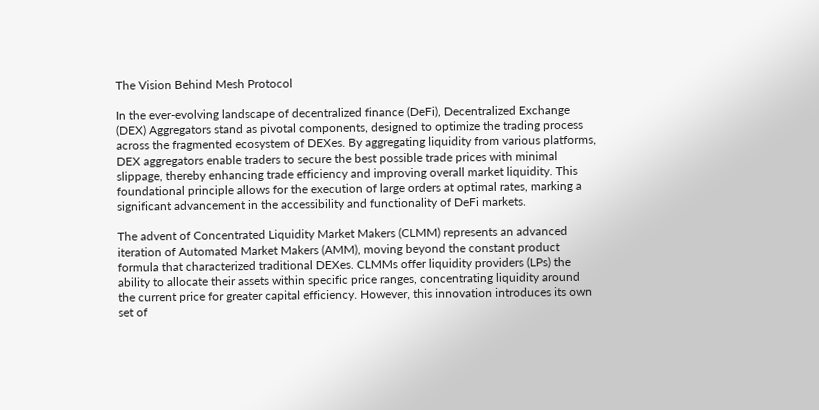The Vision Behind Mesh Protocol

In the ever-evolving landscape of decentralized finance (DeFi), Decentralized Exchange (DEX) Aggregators stand as pivotal components, designed to optimize the trading process across the fragmented ecosystem of DEXes. By aggregating liquidity from various platforms, DEX aggregators enable traders to secure the best possible trade prices with minimal slippage, thereby enhancing trade efficiency and improving overall market liquidity. This foundational principle allows for the execution of large orders at optimal rates, marking a significant advancement in the accessibility and functionality of DeFi markets.

The advent of Concentrated Liquidity Market Makers (CLMM) represents an advanced iteration of Automated Market Makers (AMM), moving beyond the constant product formula that characterized traditional DEXes. CLMMs offer liquidity providers (LPs) the ability to allocate their assets within specific price ranges, concentrating liquidity around the current price for greater capital efficiency. However, this innovation introduces its own set of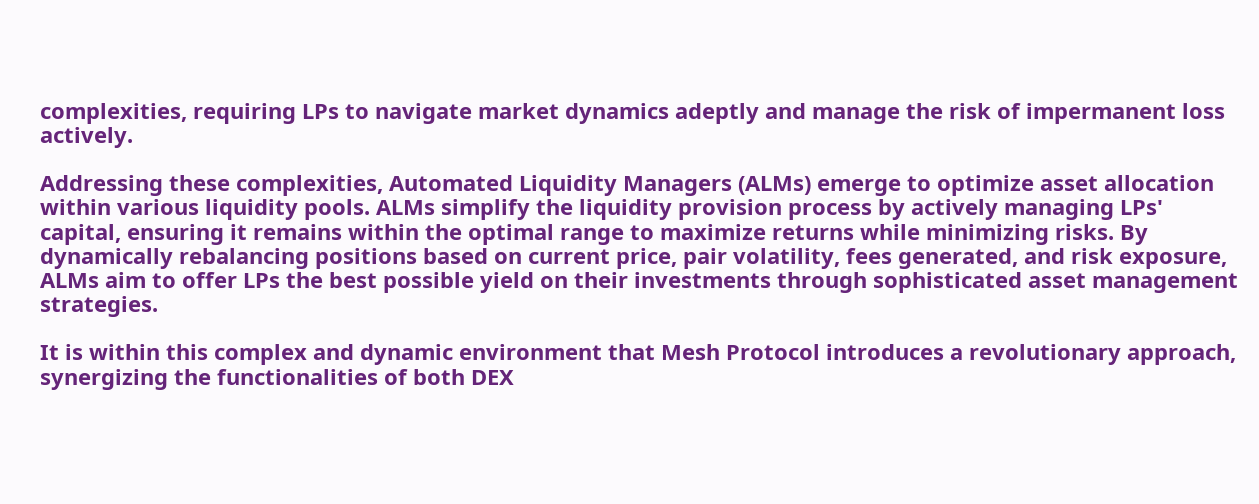complexities, requiring LPs to navigate market dynamics adeptly and manage the risk of impermanent loss actively.

Addressing these complexities, Automated Liquidity Managers (ALMs) emerge to optimize asset allocation within various liquidity pools. ALMs simplify the liquidity provision process by actively managing LPs' capital, ensuring it remains within the optimal range to maximize returns while minimizing risks. By dynamically rebalancing positions based on current price, pair volatility, fees generated, and risk exposure, ALMs aim to offer LPs the best possible yield on their investments through sophisticated asset management strategies.

It is within this complex and dynamic environment that Mesh Protocol introduces a revolutionary approach, synergizing the functionalities of both DEX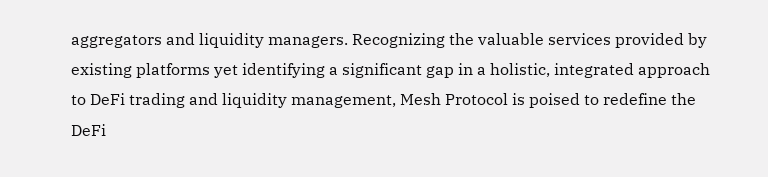aggregators and liquidity managers. Recognizing the valuable services provided by existing platforms yet identifying a significant gap in a holistic, integrated approach to DeFi trading and liquidity management, Mesh Protocol is poised to redefine the DeFi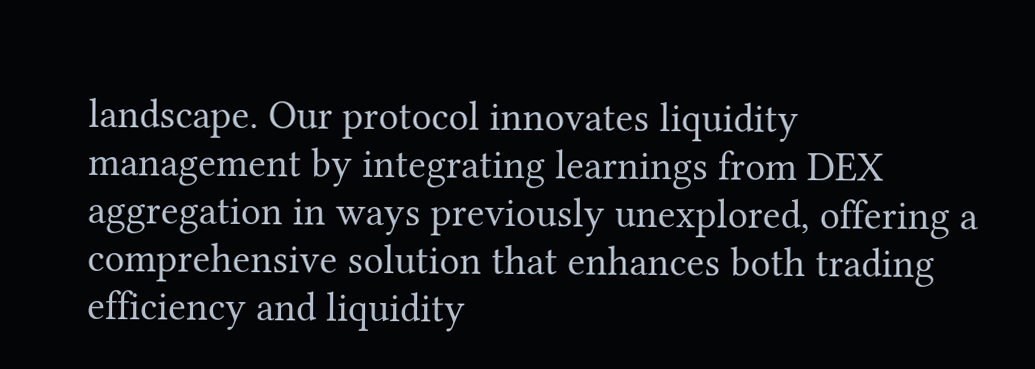landscape. Our protocol innovates liquidity management by integrating learnings from DEX aggregation in ways previously unexplored, offering a comprehensive solution that enhances both trading efficiency and liquidity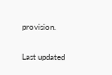provision.

Last updated